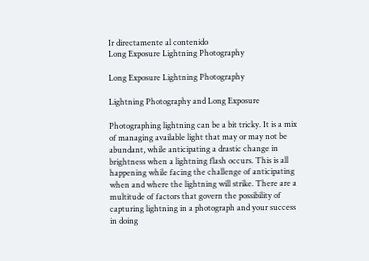Ir directamente al contenido
Long Exposure Lightning Photography

Long Exposure Lightning Photography

Lightning Photography and Long Exposure

Photographing lightning can be a bit tricky. It is a mix of managing available light that may or may not be abundant, while anticipating a drastic change in brightness when a lightning flash occurs. This is all happening while facing the challenge of anticipating when and where the lightning will strike. There are a multitude of factors that govern the possibility of capturing lightning in a photograph and your success in doing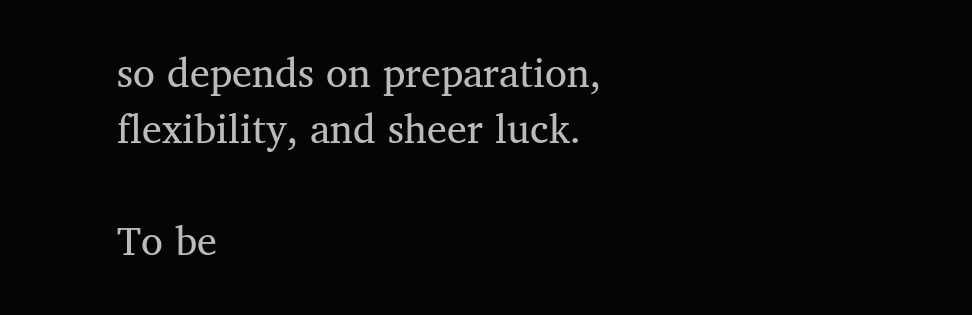so depends on preparation, flexibility, and sheer luck.

To be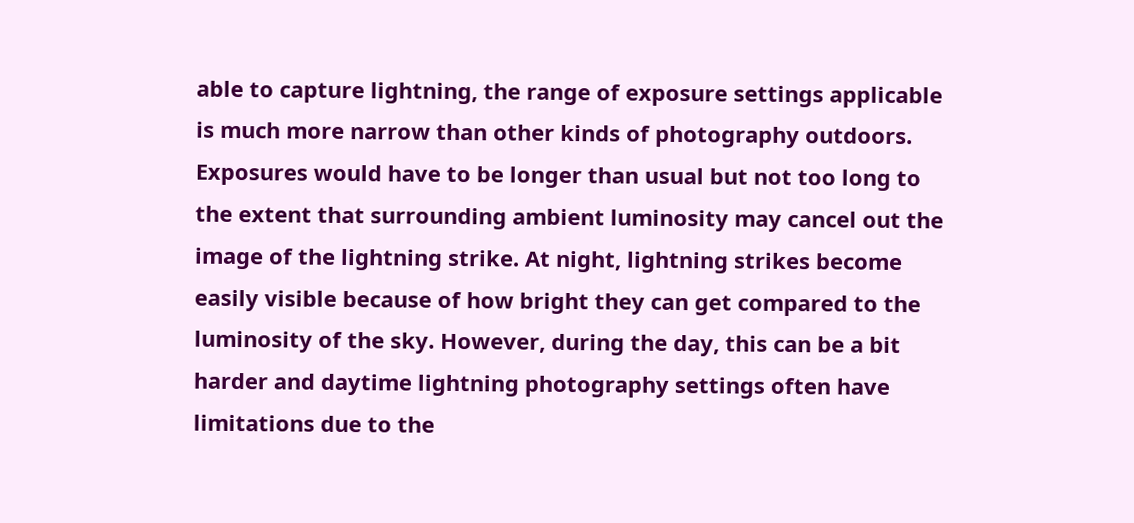able to capture lightning, the range of exposure settings applicable is much more narrow than other kinds of photography outdoors. Exposures would have to be longer than usual but not too long to the extent that surrounding ambient luminosity may cancel out the image of the lightning strike. At night, lightning strikes become easily visible because of how bright they can get compared to the luminosity of the sky. However, during the day, this can be a bit harder and daytime lightning photography settings often have limitations due to the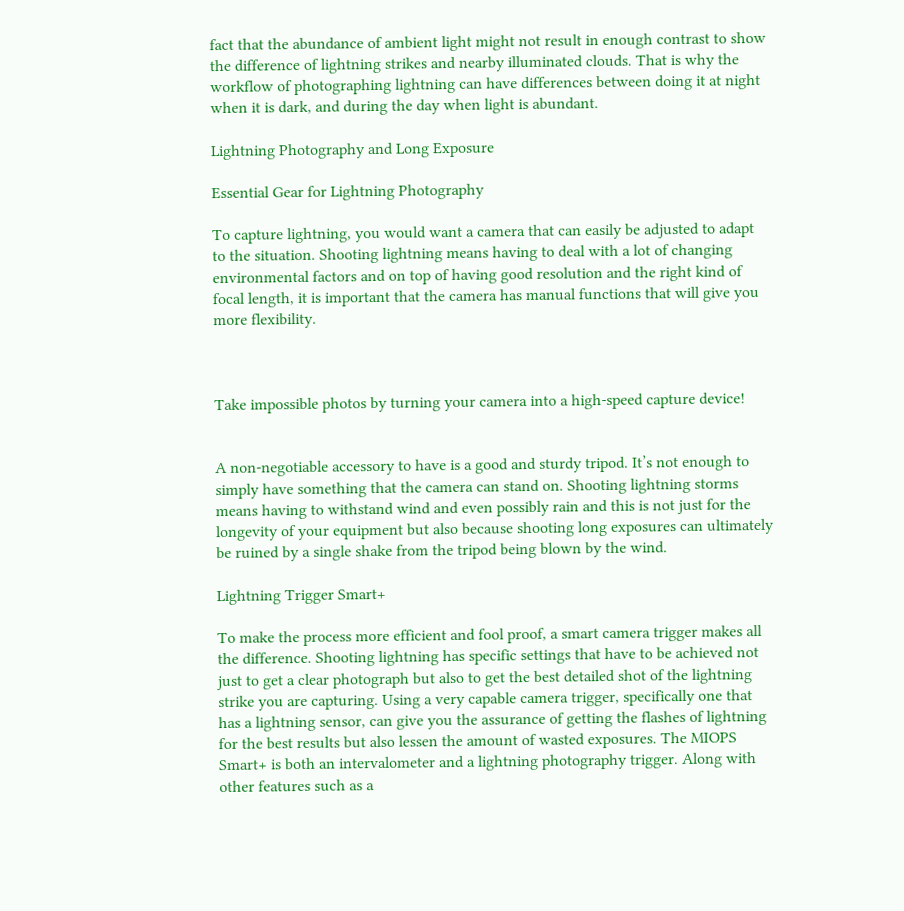fact that the abundance of ambient light might not result in enough contrast to show the difference of lightning strikes and nearby illuminated clouds. That is why the workflow of photographing lightning can have differences between doing it at night when it is dark, and during the day when light is abundant.

Lightning Photography and Long Exposure

Essential Gear for Lightning Photography

To capture lightning, you would want a camera that can easily be adjusted to adapt to the situation. Shooting lightning means having to deal with a lot of changing environmental factors and on top of having good resolution and the right kind of focal length, it is important that the camera has manual functions that will give you more flexibility.



Take impossible photos by turning your camera into a high-speed capture device!


A non-negotiable accessory to have is a good and sturdy tripod. It’s not enough to simply have something that the camera can stand on. Shooting lightning storms means having to withstand wind and even possibly rain and this is not just for the longevity of your equipment but also because shooting long exposures can ultimately be ruined by a single shake from the tripod being blown by the wind.

Lightning Trigger Smart+

To make the process more efficient and fool proof, a smart camera trigger makes all the difference. Shooting lightning has specific settings that have to be achieved not just to get a clear photograph but also to get the best detailed shot of the lightning strike you are capturing. Using a very capable camera trigger, specifically one that has a lightning sensor, can give you the assurance of getting the flashes of lightning for the best results but also lessen the amount of wasted exposures. The MIOPS Smart+ is both an intervalometer and a lightning photography trigger. Along with other features such as a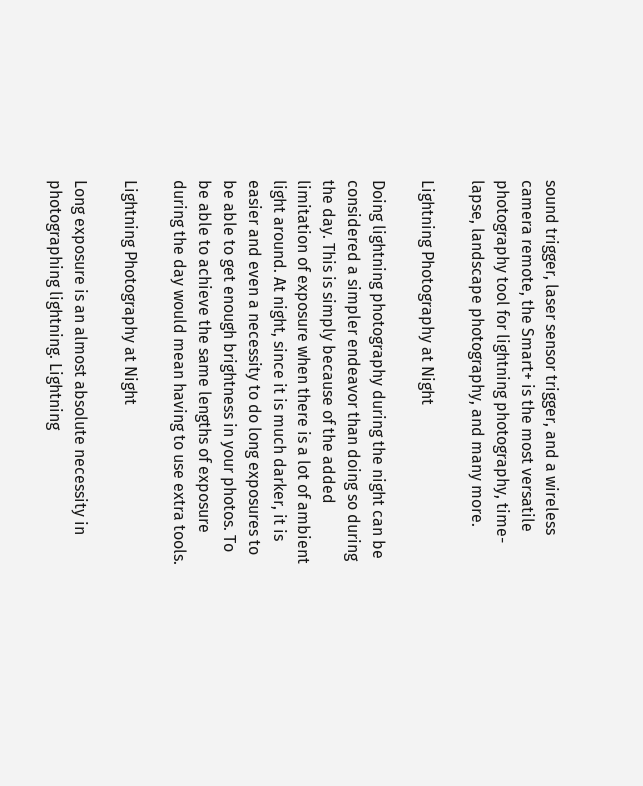sound trigger, laser sensor trigger, and a wireless camera remote, the Smart+ is the most versatile photography tool for lightning photography, time-lapse, landscape photography, and many more.

Lightning Photography at Night

Doing lightning photography during the night can be considered a simpler endeavor than doing so during the day. This is simply because of the added limitation of exposure when there is a lot of ambient light around. At night, since it is much darker, it is easier and even a necessity to do long exposures to be able to get enough brightness in your photos. To be able to achieve the same lengths of exposure during the day would mean having to use extra tools.

Lightning Photography at Night

Long exposure is an almost absolute necessity in photographing lightning. Lightning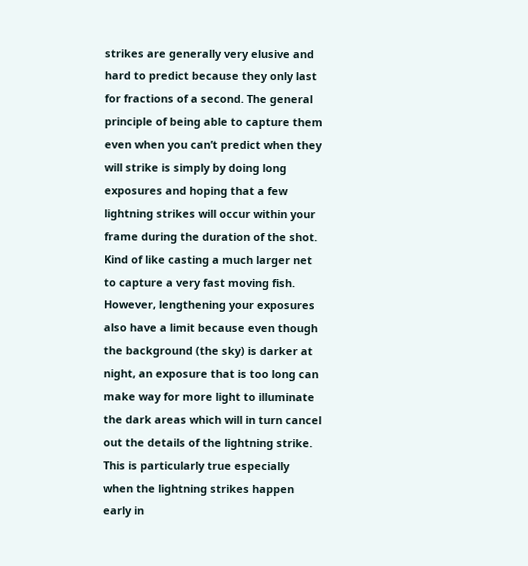strikes are generally very elusive and hard to predict because they only last for fractions of a second. The general principle of being able to capture them even when you can’t predict when they will strike is simply by doing long exposures and hoping that a few lightning strikes will occur within your frame during the duration of the shot. Kind of like casting a much larger net to capture a very fast moving fish. However, lengthening your exposures also have a limit because even though the background (the sky) is darker at night, an exposure that is too long can make way for more light to illuminate the dark areas which will in turn cancel out the details of the lightning strike. This is particularly true especially when the lightning strikes happen early in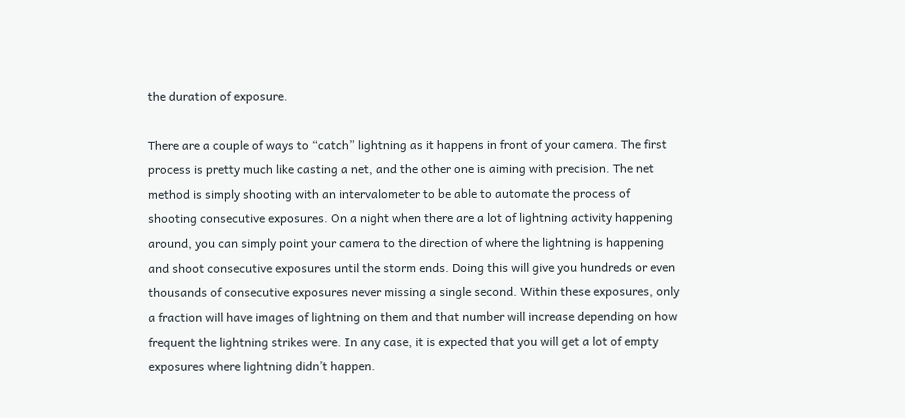the duration of exposure.

There are a couple of ways to “catch” lightning as it happens in front of your camera. The first process is pretty much like casting a net, and the other one is aiming with precision. The net method is simply shooting with an intervalometer to be able to automate the process of shooting consecutive exposures. On a night when there are a lot of lightning activity happening around, you can simply point your camera to the direction of where the lightning is happening and shoot consecutive exposures until the storm ends. Doing this will give you hundreds or even thousands of consecutive exposures never missing a single second. Within these exposures, only a fraction will have images of lightning on them and that number will increase depending on how frequent the lightning strikes were. In any case, it is expected that you will get a lot of empty exposures where lightning didn’t happen.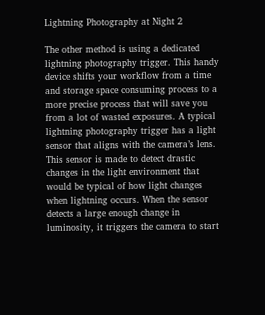Lightning Photography at Night 2

The other method is using a dedicated lightning photography trigger. This handy device shifts your workflow from a time and storage space consuming process to a more precise process that will save you from a lot of wasted exposures. A typical lightning photography trigger has a light sensor that aligns with the camera’s lens. This sensor is made to detect drastic changes in the light environment that would be typical of how light changes when lightning occurs. When the sensor detects a large enough change in luminosity, it triggers the camera to start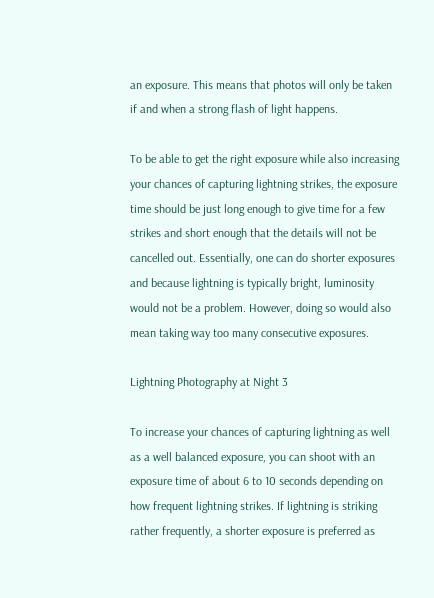an exposure. This means that photos will only be taken if and when a strong flash of light happens.

To be able to get the right exposure while also increasing your chances of capturing lightning strikes, the exposure time should be just long enough to give time for a few strikes and short enough that the details will not be cancelled out. Essentially, one can do shorter exposures and because lightning is typically bright, luminosity would not be a problem. However, doing so would also mean taking way too many consecutive exposures.

Lightning Photography at Night 3

To increase your chances of capturing lightning as well as a well balanced exposure, you can shoot with an exposure time of about 6 to 10 seconds depending on how frequent lightning strikes. If lightning is striking rather frequently, a shorter exposure is preferred as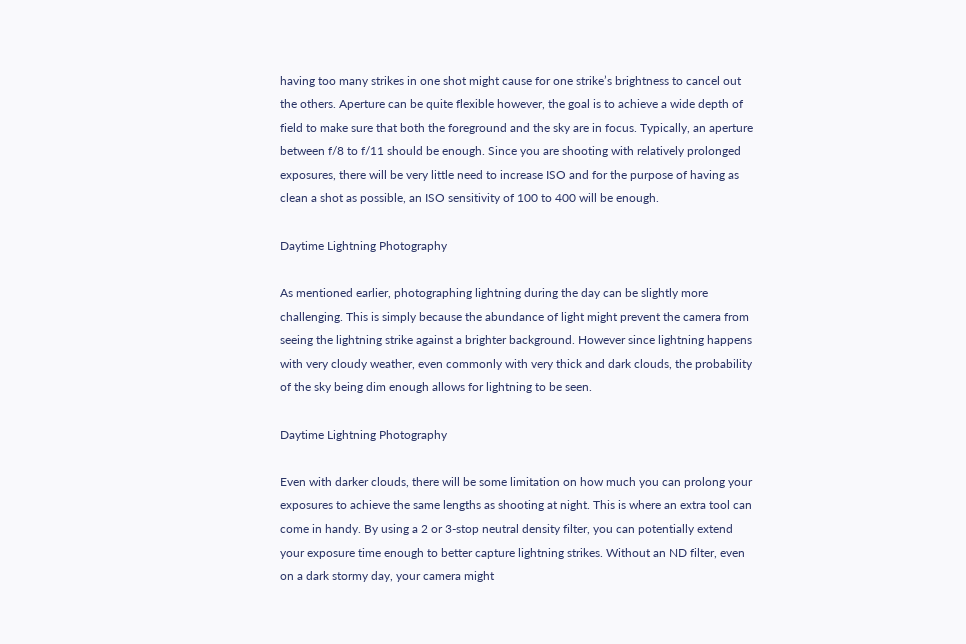having too many strikes in one shot might cause for one strike’s brightness to cancel out the others. Aperture can be quite flexible however, the goal is to achieve a wide depth of field to make sure that both the foreground and the sky are in focus. Typically, an aperture between f/8 to f/11 should be enough. Since you are shooting with relatively prolonged exposures, there will be very little need to increase ISO and for the purpose of having as clean a shot as possible, an ISO sensitivity of 100 to 400 will be enough.

Daytime Lightning Photography

As mentioned earlier, photographing lightning during the day can be slightly more challenging. This is simply because the abundance of light might prevent the camera from seeing the lightning strike against a brighter background. However since lightning happens with very cloudy weather, even commonly with very thick and dark clouds, the probability of the sky being dim enough allows for lightning to be seen.

Daytime Lightning Photography

Even with darker clouds, there will be some limitation on how much you can prolong your exposures to achieve the same lengths as shooting at night. This is where an extra tool can come in handy. By using a 2 or 3-stop neutral density filter, you can potentially extend your exposure time enough to better capture lightning strikes. Without an ND filter, even on a dark stormy day, your camera might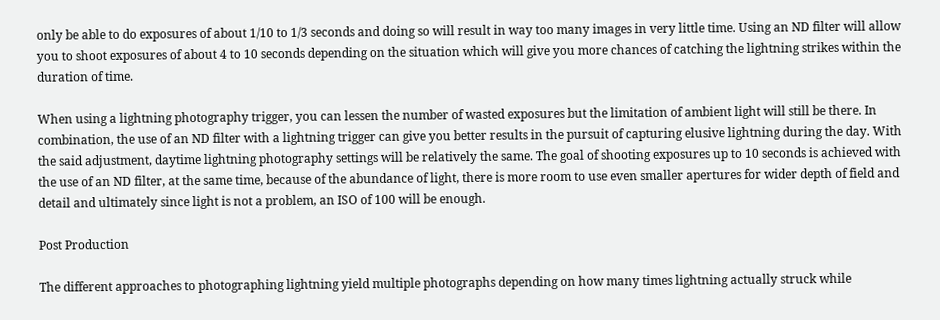only be able to do exposures of about 1/10 to 1/3 seconds and doing so will result in way too many images in very little time. Using an ND filter will allow you to shoot exposures of about 4 to 10 seconds depending on the situation which will give you more chances of catching the lightning strikes within the duration of time.

When using a lightning photography trigger, you can lessen the number of wasted exposures but the limitation of ambient light will still be there. In combination, the use of an ND filter with a lightning trigger can give you better results in the pursuit of capturing elusive lightning during the day. With the said adjustment, daytime lightning photography settings will be relatively the same. The goal of shooting exposures up to 10 seconds is achieved with the use of an ND filter, at the same time, because of the abundance of light, there is more room to use even smaller apertures for wider depth of field and detail and ultimately since light is not a problem, an ISO of 100 will be enough.

Post Production

The different approaches to photographing lightning yield multiple photographs depending on how many times lightning actually struck while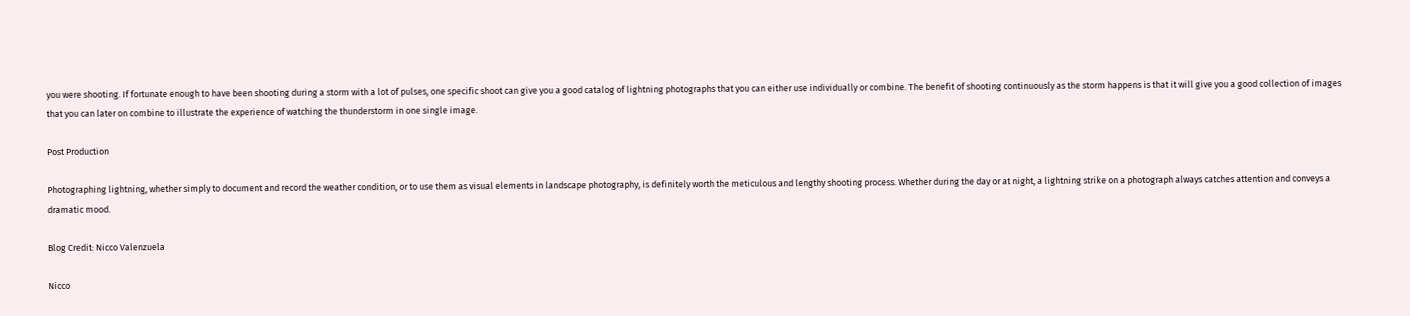you were shooting. If fortunate enough to have been shooting during a storm with a lot of pulses, one specific shoot can give you a good catalog of lightning photographs that you can either use individually or combine. The benefit of shooting continuously as the storm happens is that it will give you a good collection of images that you can later on combine to illustrate the experience of watching the thunderstorm in one single image.

Post Production

Photographing lightning, whether simply to document and record the weather condition, or to use them as visual elements in landscape photography, is definitely worth the meticulous and lengthy shooting process. Whether during the day or at night, a lightning strike on a photograph always catches attention and conveys a dramatic mood.

Blog Credit: Nicco Valenzuela

Nicco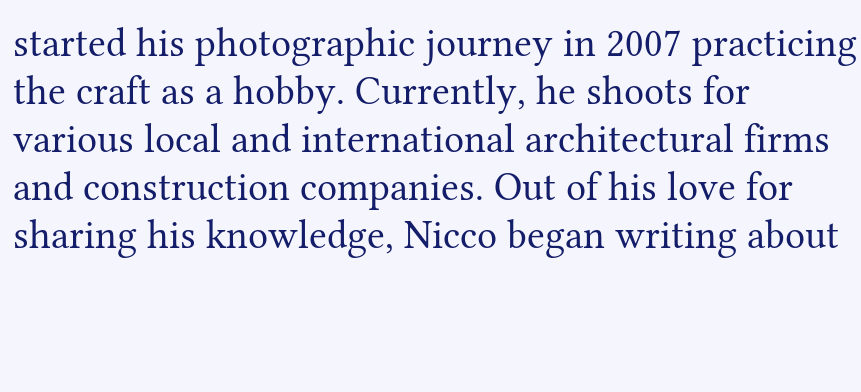started his photographic journey in 2007 practicing the craft as a hobby. Currently, he shoots for various local and international architectural firms and construction companies. Out of his love for sharing his knowledge, Nicco began writing about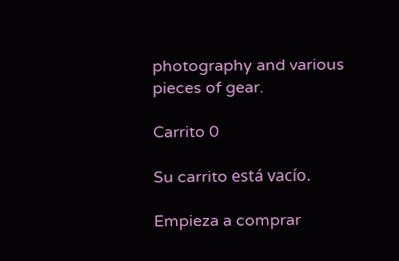photography and various pieces of gear.

Carrito 0

Su carrito está vacío.

Empieza a comprar